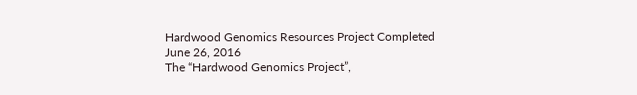Hardwood Genomics Resources Project Completed
June 26, 2016
The “Hardwood Genomics Project”,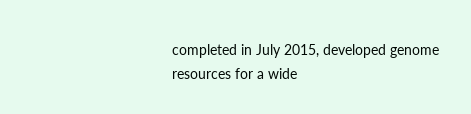completed in July 2015, developed genome resources for a wide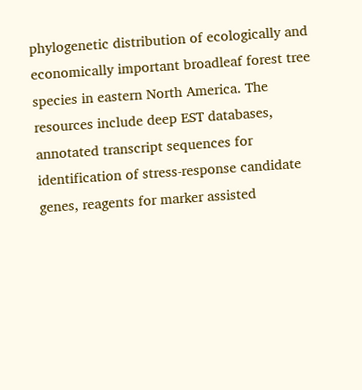phylogenetic distribution of ecologically and economically important broadleaf forest tree species in eastern North America. The resources include deep EST databases, annotated transcript sequences for identification of stress-response candidate genes, reagents for marker assisted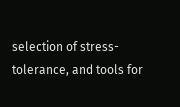selection of stress-tolerance, and tools for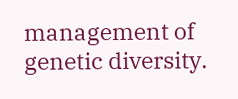management of genetic diversity.